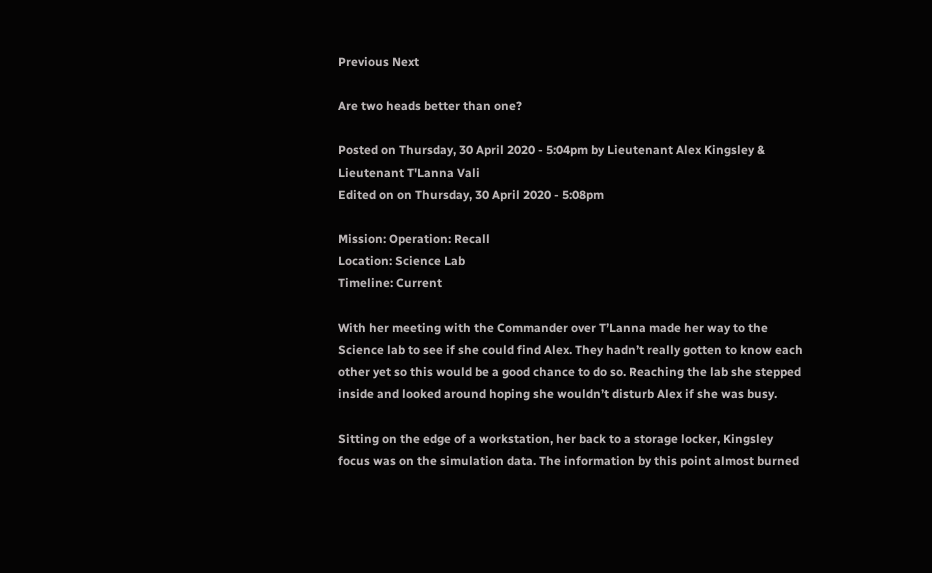Previous Next

Are two heads better than one?

Posted on Thursday, 30 April 2020 - 5:04pm by Lieutenant Alex Kingsley & Lieutenant T'Lanna Vali
Edited on on Thursday, 30 April 2020 - 5:08pm

Mission: Operation: Recall
Location: Science Lab
Timeline: Current

With her meeting with the Commander over T’Lanna made her way to the Science lab to see if she could find Alex. They hadn’t really gotten to know each other yet so this would be a good chance to do so. Reaching the lab she stepped inside and looked around hoping she wouldn’t disturb Alex if she was busy.

Sitting on the edge of a workstation, her back to a storage locker, Kingsley focus was on the simulation data. The information by this point almost burned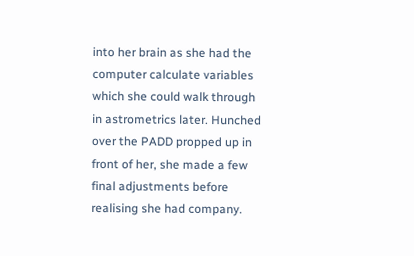into her brain as she had the computer calculate variables which she could walk through in astrometrics later. Hunched over the PADD propped up in front of her, she made a few final adjustments before realising she had company.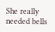She really needed bells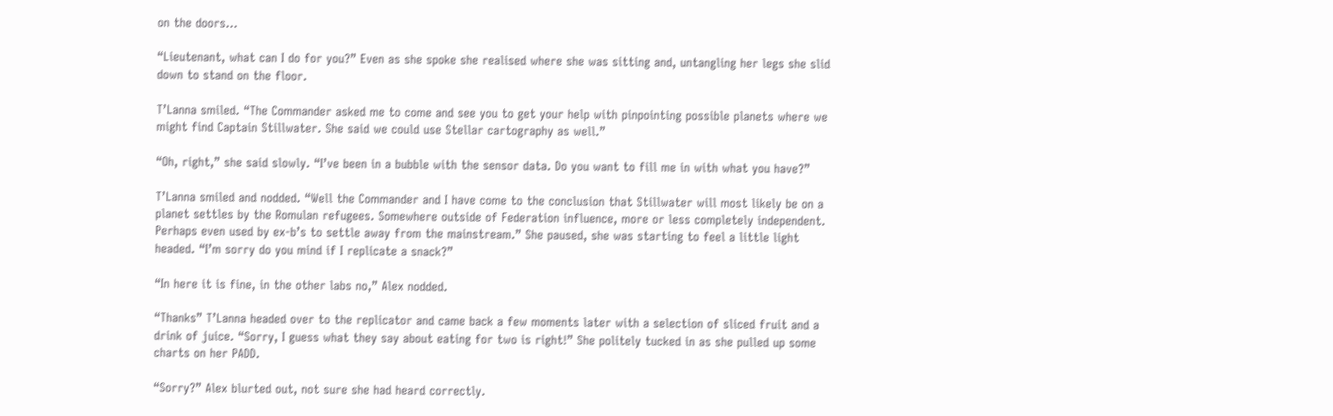on the doors...

“Lieutenant, what can I do for you?” Even as she spoke she realised where she was sitting and, untangling her legs she slid down to stand on the floor.

T’Lanna smiled. “The Commander asked me to come and see you to get your help with pinpointing possible planets where we might find Captain Stillwater. She said we could use Stellar cartography as well.”

“Oh, right,” she said slowly. “I’ve been in a bubble with the sensor data. Do you want to fill me in with what you have?”

T’Lanna smiled and nodded. “Well the Commander and I have come to the conclusion that Stillwater will most likely be on a planet settles by the Romulan refugees. Somewhere outside of Federation influence, more or less completely independent. Perhaps even used by ex-b’s to settle away from the mainstream.” She paused, she was starting to feel a little light headed. “I’m sorry do you mind if I replicate a snack?”

“In here it is fine, in the other labs no,” Alex nodded.

“Thanks” T’Lanna headed over to the replicator and came back a few moments later with a selection of sliced fruit and a drink of juice. “Sorry, I guess what they say about eating for two is right!” She politely tucked in as she pulled up some charts on her PADD.

“Sorry?” Alex blurted out, not sure she had heard correctly.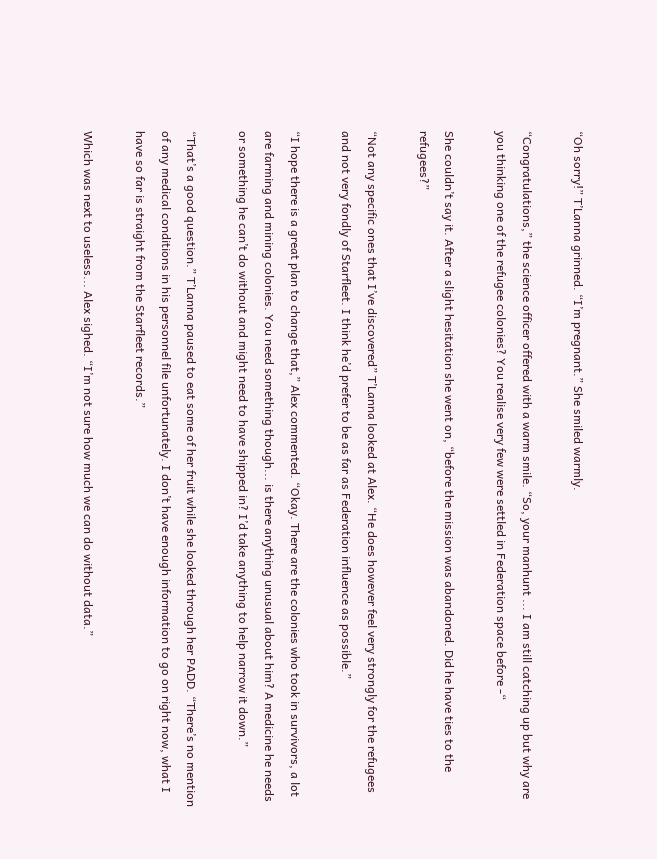“Oh sorry!” T’Lanna grinned. “I’m pregnant.” She smiled warmly.

“Congratulations,” the science officer offered with a warm smile. “So, your manhunt ... I am still catching up but why are you thinking one of the refugee colonies? You realise very few were settled in Federation space before -“

She couldn’t say it. After a slight hesitation she went on, “before the mission was abandoned. Did he have ties to the refugees?”

“Not any specific ones that I’ve discovered” T’Lanna looked at Alex. “He does however feel very strongly for the refugees and not very fondly of Starfleet. I think he’d prefer to be as far as Federation influence as possible.”

“I hope there is a great plan to change that,” Alex commented. “Okay. There are the colonies who took in survivors, a lot are farming and mining colonies. You need something though... is there anything unusual about him? A medicine he needs or something he can’t do without and might need to have shipped in? I’d take anything to help narrow it down.”

“That’s a good question.” T’Lanna paused to eat some of her fruit while she looked through her PADD. “There’s no mention of any medical conditions in his personnel file unfortunately. I don’t have enough information to go on right now, what I have so far is straight from the Starfleet records.”

Which was next to useless... Alex sighed. “I’m not sure how much we can do without data.”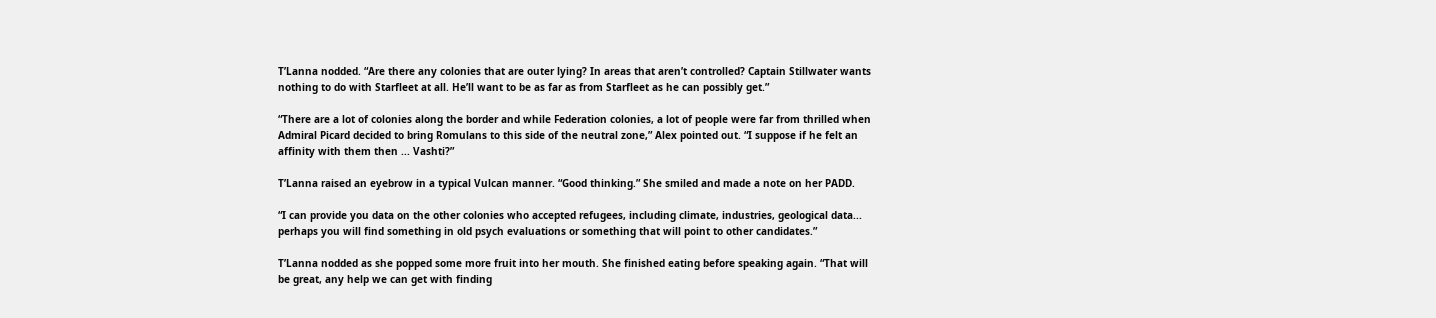T’Lanna nodded. “Are there any colonies that are outer lying? In areas that aren’t controlled? Captain Stillwater wants nothing to do with Starfleet at all. He’ll want to be as far as from Starfleet as he can possibly get.”

“There are a lot of colonies along the border and while Federation colonies, a lot of people were far from thrilled when Admiral Picard decided to bring Romulans to this side of the neutral zone,” Alex pointed out. “I suppose if he felt an affinity with them then ... Vashti?”

T’Lanna raised an eyebrow in a typical Vulcan manner. “Good thinking.” She smiled and made a note on her PADD.

“I can provide you data on the other colonies who accepted refugees, including climate, industries, geological data... perhaps you will find something in old psych evaluations or something that will point to other candidates.”

T’Lanna nodded as she popped some more fruit into her mouth. She finished eating before speaking again. “That will be great, any help we can get with finding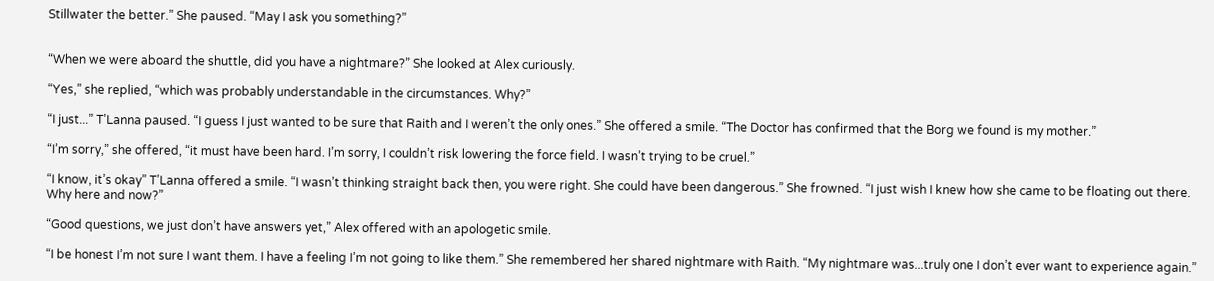Stillwater the better.” She paused. “May I ask you something?”


“When we were aboard the shuttle, did you have a nightmare?” She looked at Alex curiously.

“Yes,” she replied, “which was probably understandable in the circumstances. Why?”

“I just...” T’Lanna paused. “I guess I just wanted to be sure that Raith and I weren’t the only ones.” She offered a smile. “The Doctor has confirmed that the Borg we found is my mother.”

“I’m sorry,” she offered, “it must have been hard. I’m sorry, I couldn’t risk lowering the force field. I wasn’t trying to be cruel.”

“I know, it’s okay” T’Lanna offered a smile. “I wasn’t thinking straight back then, you were right. She could have been dangerous.” She frowned. “I just wish I knew how she came to be floating out there. Why here and now?”

“Good questions, we just don’t have answers yet,” Alex offered with an apologetic smile.

“I be honest I’m not sure I want them. I have a feeling I’m not going to like them.” She remembered her shared nightmare with Raith. “My nightmare was...truly one I don’t ever want to experience again.”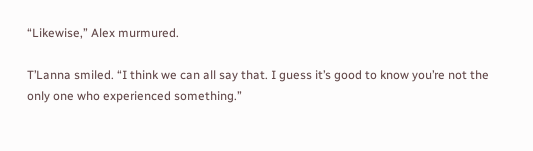“Likewise,” Alex murmured.

T’Lanna smiled. “I think we can all say that. I guess it’s good to know you’re not the only one who experienced something.”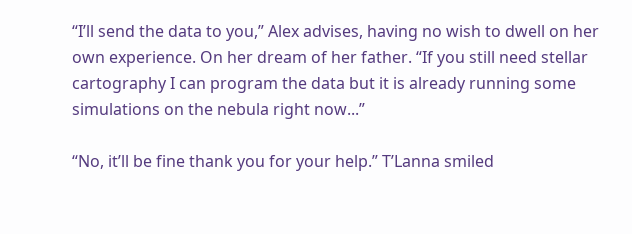“I’ll send the data to you,” Alex advises, having no wish to dwell on her own experience. On her dream of her father. “If you still need stellar cartography I can program the data but it is already running some simulations on the nebula right now...”

“No, it’ll be fine thank you for your help.” T’Lanna smiled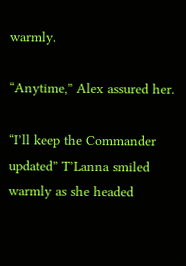warmly.

“Anytime,” Alex assured her.

“I’ll keep the Commander updated” T’Lanna smiled warmly as she headed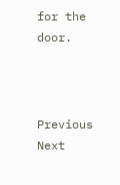for the door.



Previous Next